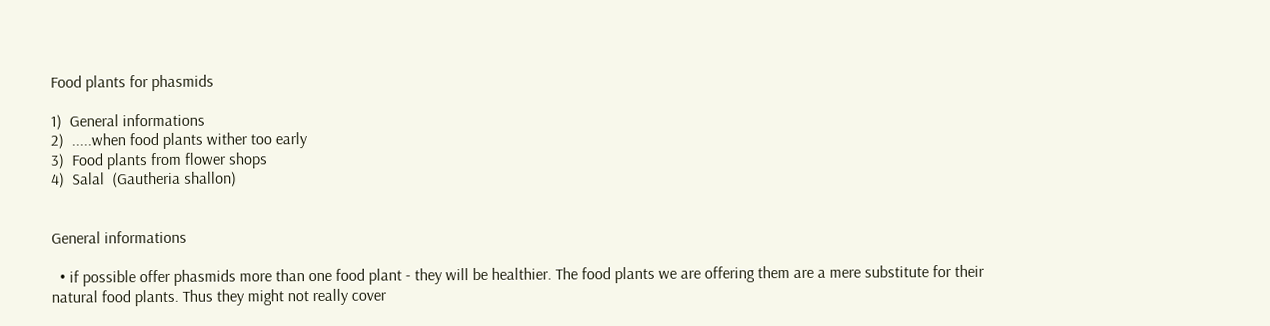Food plants for phasmids

1)  General informations
2)  .....when food plants wither too early
3)  Food plants from flower shops
4)  Salal  (Gautheria shallon)


General informations

  • if possible offer phasmids more than one food plant - they will be healthier. The food plants we are offering them are a mere substitute for their natural food plants. Thus they might not really cover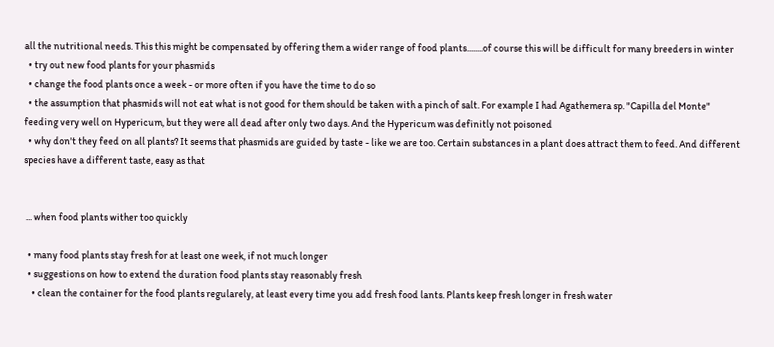all the nutritional needs. This this might be compensated by offering them a wider range of food plants........of course this will be difficult for many breeders in winter
  • try out new food plants for your phasmids
  • change the food plants once a week - or more often if you have the time to do so
  • the assumption that phasmids will not eat what is not good for them should be taken with a pinch of salt. For example I had Agathemera sp. "Capilla del Monte" feeding very well on Hypericum, but they were all dead after only two days. And the Hypericum was definitly not poisoned
  • why don't they feed on all plants? It seems that phasmids are guided by taste - like we are too. Certain substances in a plant does attract them to feed. And different species have a different taste, easy as that


 ... when food plants wither too quickly

  • many food plants stay fresh for at least one week, if not much longer
  • suggestions on how to extend the duration food plants stay reasonably fresh
    • clean the container for the food plants regularely, at least every time you add fresh food lants. Plants keep fresh longer in fresh water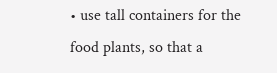• use tall containers for the food plants, so that a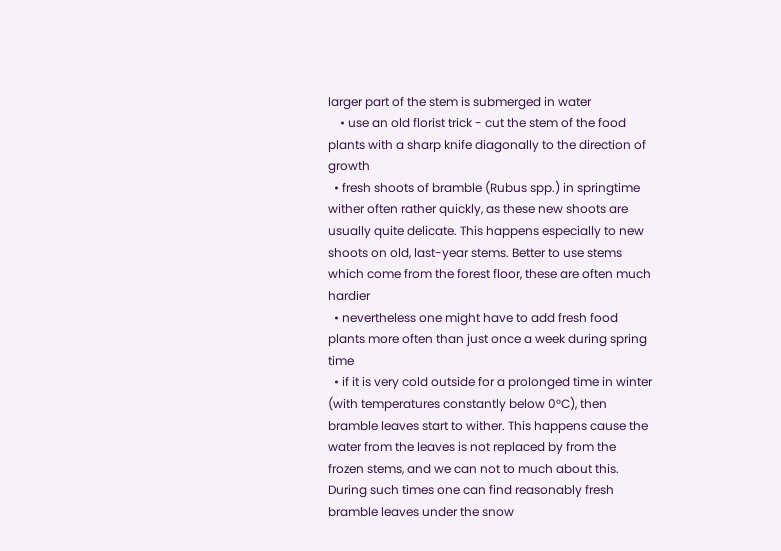larger part of the stem is submerged in water
    • use an old florist trick - cut the stem of the food plants with a sharp knife diagonally to the direction of growth
  • fresh shoots of bramble (Rubus spp.) in springtime wither often rather quickly, as these new shoots are usually quite delicate. This happens especially to new shoots on old, last-year stems. Better to use stems which come from the forest floor, these are often much hardier
  • nevertheless one might have to add fresh food plants more often than just once a week during spring time
  • if it is very cold outside for a prolonged time in winter (with temperatures constantly below 0°C), then bramble leaves start to wither. This happens cause the water from the leaves is not replaced by from the frozen stems, and we can not to much about this. During such times one can find reasonably fresh bramble leaves under the snow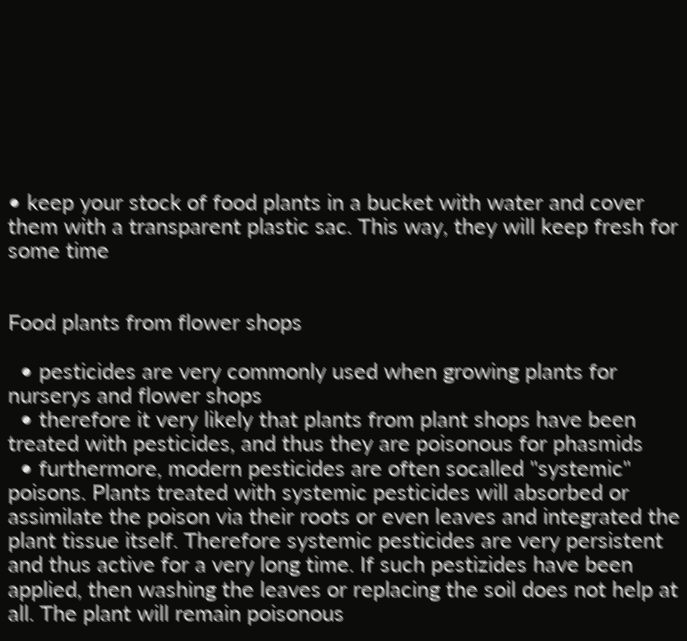• keep your stock of food plants in a bucket with water and cover them with a transparent plastic sac. This way, they will keep fresh for some time


Food plants from flower shops

  • pesticides are very commonly used when growing plants for nurserys and flower shops
  • therefore it very likely that plants from plant shops have been treated with pesticides, and thus they are poisonous for phasmids
  • furthermore, modern pesticides are often socalled "systemic" poisons. Plants treated with systemic pesticides will absorbed or assimilate the poison via their roots or even leaves and integrated the plant tissue itself. Therefore systemic pesticides are very persistent and thus active for a very long time. If such pestizides have been applied, then washing the leaves or replacing the soil does not help at all. The plant will remain poisonous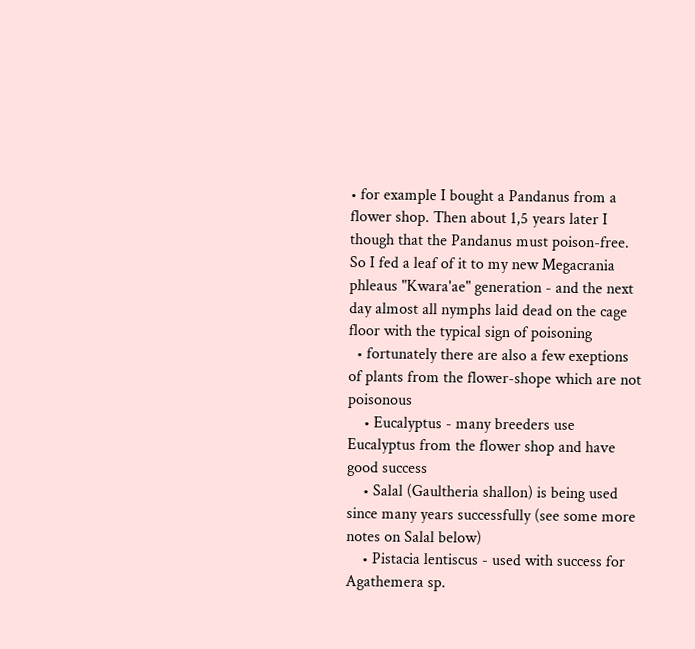• for example I bought a Pandanus from a flower shop. Then about 1,5 years later I though that the Pandanus must poison-free. So I fed a leaf of it to my new Megacrania phleaus "Kwara'ae" generation - and the next day almost all nymphs laid dead on the cage floor with the typical sign of poisoning
  • fortunately there are also a few exeptions of plants from the flower-shope which are not poisonous
    • Eucalyptus - many breeders use Eucalyptus from the flower shop and have good success
    • Salal (Gaultheria shallon) is being used since many years successfully (see some more notes on Salal below)
    • Pistacia lentiscus - used with success for Agathemera sp.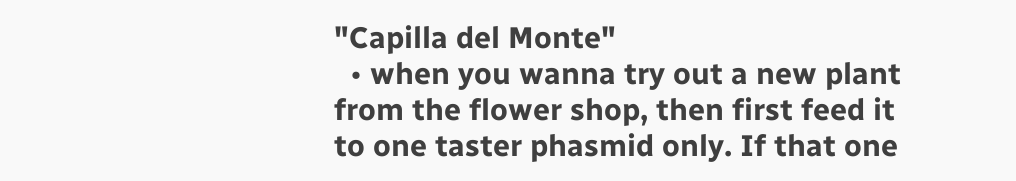"Capilla del Monte"
  • when you wanna try out a new plant from the flower shop, then first feed it to one taster phasmid only. If that one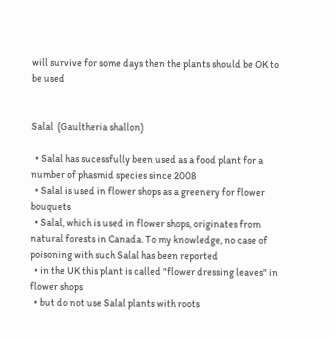will survive for some days then the plants should be OK to be used


Salal  (Gaultheria shallon)

  • Salal has sucessfully been used as a food plant for a number of phasmid species since 2008
  • Salal is used in flower shops as a greenery for flower bouquets
  • Salal, which is used in flower shops, originates from natural forests in Canada. To my knowledge, no case of poisoning with such Salal has been reported
  • in the UK this plant is called "flower dressing leaves" in flower shops
  • but do not use Salal plants with roots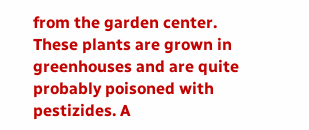from the garden center. These plants are grown in greenhouses and are quite probably poisoned with pestizides. A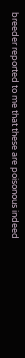breeder reported to me that these are poisonous indeed